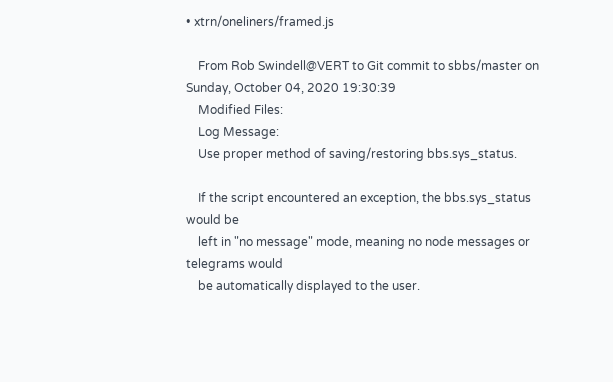• xtrn/oneliners/framed.js

    From Rob Swindell@VERT to Git commit to sbbs/master on Sunday, October 04, 2020 19:30:39
    Modified Files:
    Log Message:
    Use proper method of saving/restoring bbs.sys_status.

    If the script encountered an exception, the bbs.sys_status would be
    left in "no message" mode, meaning no node messages or telegrams would
    be automatically displayed to the user.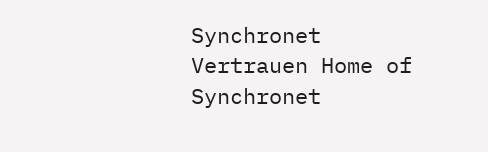Synchronet Vertrauen Home of Synchronet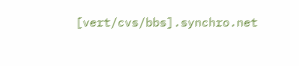[vert/cvs/bbs].synchro.net